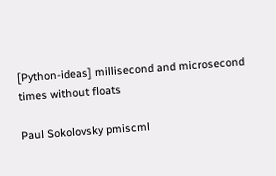[Python-ideas] millisecond and microsecond times without floats

Paul Sokolovsky pmiscml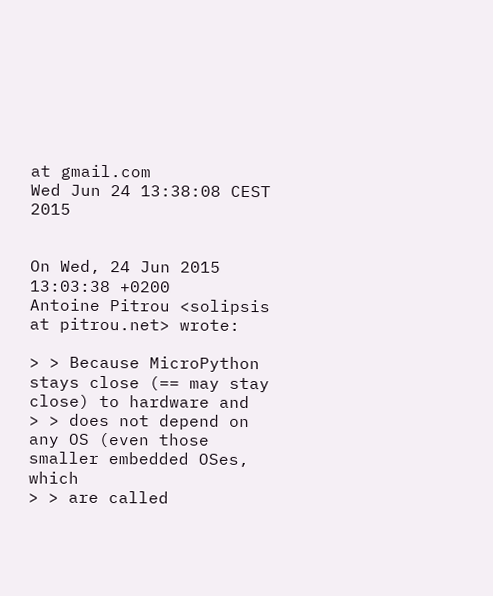at gmail.com
Wed Jun 24 13:38:08 CEST 2015


On Wed, 24 Jun 2015 13:03:38 +0200
Antoine Pitrou <solipsis at pitrou.net> wrote:

> > Because MicroPython stays close (== may stay close) to hardware and
> > does not depend on any OS (even those smaller embedded OSes, which
> > are called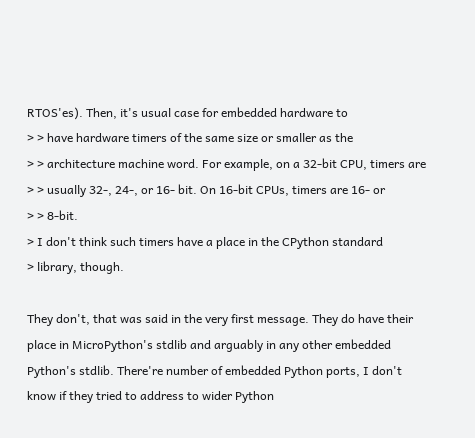RTOS'es). Then, it's usual case for embedded hardware to
> > have hardware timers of the same size or smaller as the
> > architecture machine word. For example, on a 32-bit CPU, timers are
> > usually 32-, 24-, or 16- bit. On 16-bit CPUs, timers are 16- or
> > 8-bit.
> I don't think such timers have a place in the CPython standard
> library, though.

They don't, that was said in the very first message. They do have their
place in MicroPython's stdlib and arguably in any other embedded
Python's stdlib. There're number of embedded Python ports, I don't
know if they tried to address to wider Python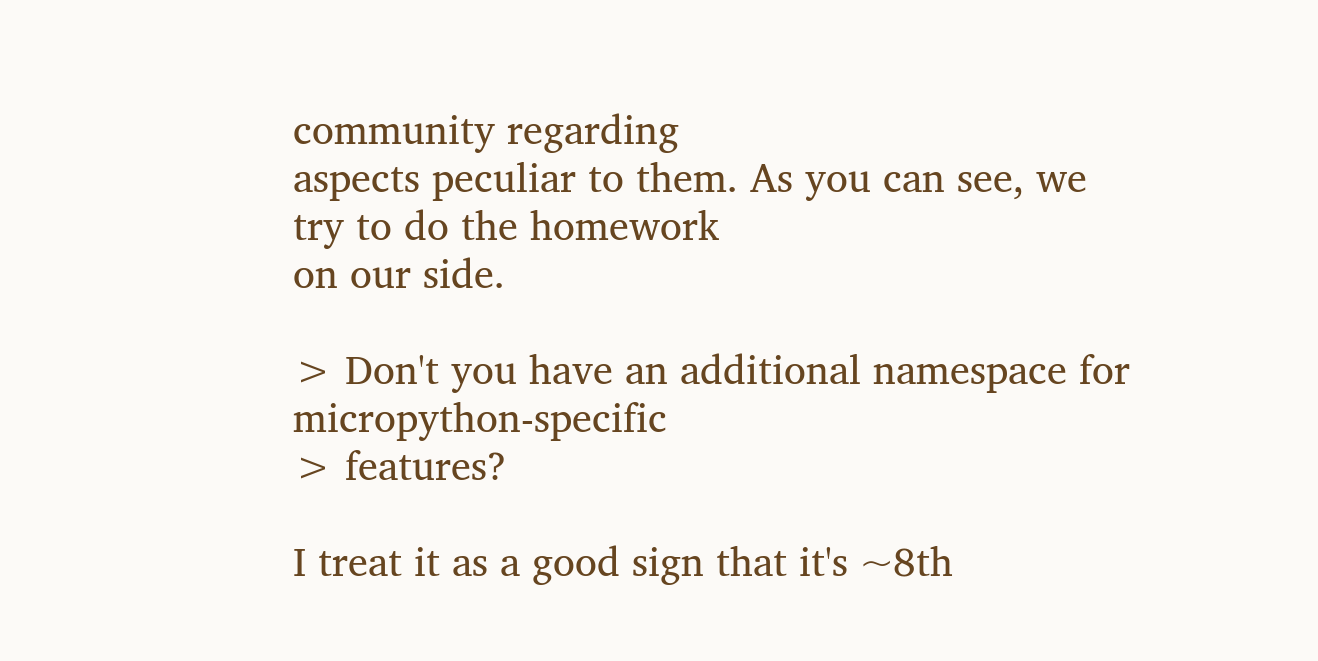community regarding
aspects peculiar to them. As you can see, we try to do the homework
on our side.

> Don't you have an additional namespace for micropython-specific
> features?

I treat it as a good sign that it's ~8th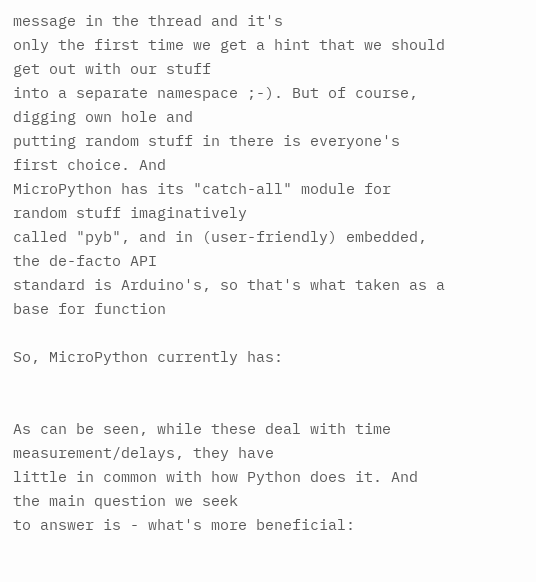message in the thread and it's
only the first time we get a hint that we should get out with our stuff
into a separate namespace ;-). But of course, digging own hole and
putting random stuff in there is everyone's first choice. And
MicroPython has its "catch-all" module for random stuff imaginatively
called "pyb", and in (user-friendly) embedded, the de-facto API
standard is Arduino's, so that's what taken as a base for function

So, MicroPython currently has:


As can be seen, while these deal with time measurement/delays, they have
little in common with how Python does it. And the main question we seek
to answer is - what's more beneficial: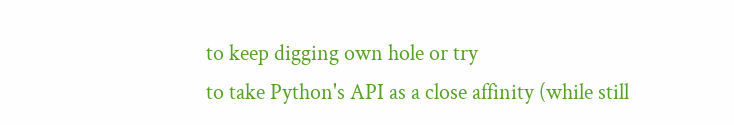to keep digging own hole or try
to take Python's API as a close affinity (while still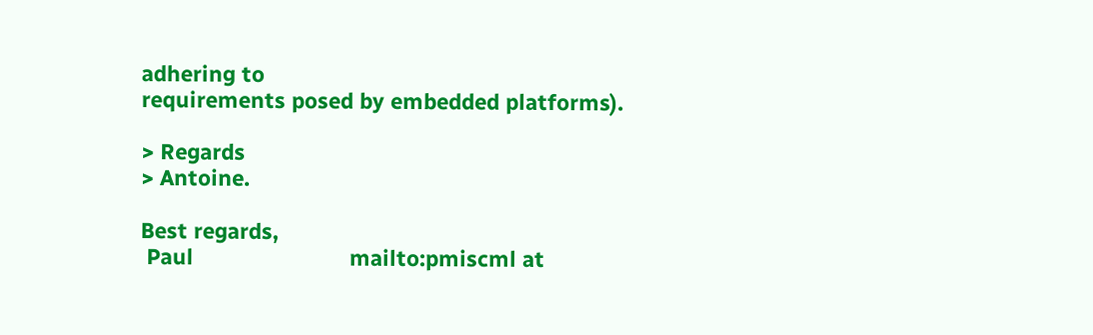adhering to
requirements posed by embedded platforms).

> Regards
> Antoine.

Best regards,
 Paul                          mailto:pmiscml at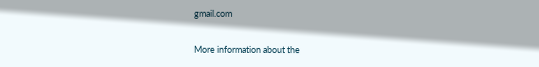gmail.com

More information about the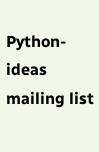Python-ideas mailing list